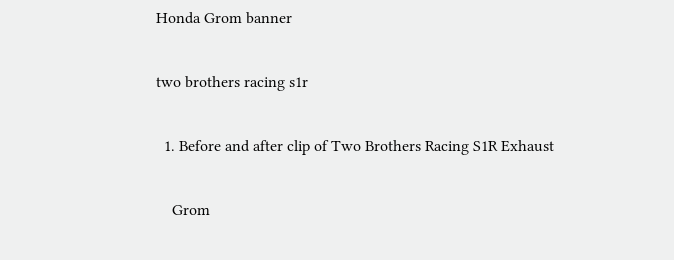Honda Grom banner

two brothers racing s1r

  1. Before and after clip of Two Brothers Racing S1R Exhaust

    Grom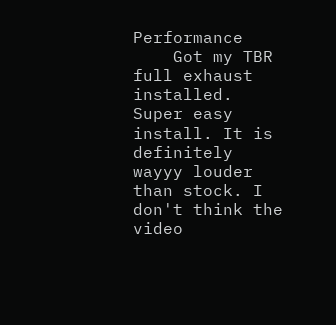Performance
    Got my TBR full exhaust installed. Super easy install. It is definitely wayyy louder than stock. I don't think the video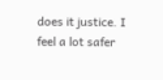does it justice. I feel a lot safer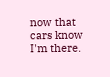now that cars know I'm there.